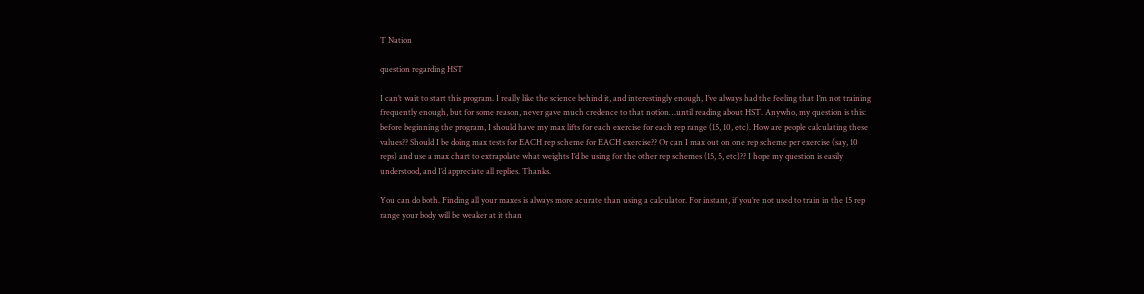T Nation

question regarding HST

I can’t wait to start this program. I really like the science behind it, and interestingly enough, I’ve always had the feeling that I’m not training frequently enough, but for some reason, never gave much credence to that notion…until reading about HST. Anywho, my question is this: before beginning the program, I should have my max lifts for each exercise for each rep range (15, 10, etc). How are people calculating these values?? Should I be doing max tests for EACH rep scheme for EACH exercise?? Or can I max out on one rep scheme per exercise (say, 10 reps) and use a max chart to extrapolate what weights I’d be using for the other rep schemes (15, 5, etc)?? I hope my question is easily understood, and I’d appreciate all replies. Thanks.

You can do both. Finding all your maxes is always more acurate than using a calculator. For instant, if you’re not used to train in the 15 rep range your body will be weaker at it than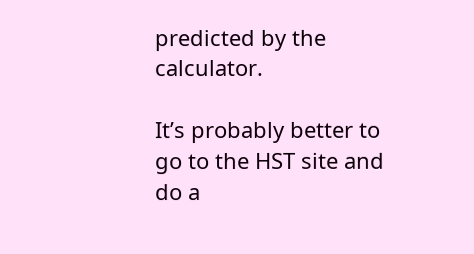predicted by the calculator.

It’s probably better to go to the HST site and do a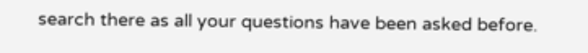search there as all your questions have been asked before.